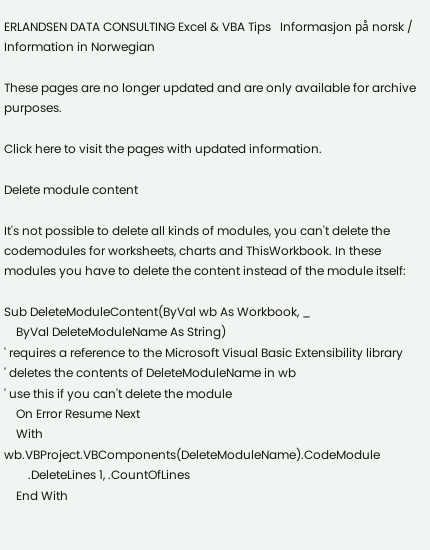ERLANDSEN DATA CONSULTING Excel & VBA Tips   Informasjon på norsk / Information in Norwegian

These pages are no longer updated and are only available for archive purposes.

Click here to visit the pages with updated information.

Delete module content

It's not possible to delete all kinds of modules, you can't delete the codemodules for worksheets, charts and ThisWorkbook. In these modules you have to delete the content instead of the module itself:

Sub DeleteModuleContent(ByVal wb As Workbook, _
    ByVal DeleteModuleName As String)
' requires a reference to the Microsoft Visual Basic Extensibility library
' deletes the contents of DeleteModuleName in wb
' use this if you can't delete the module
    On Error Resume Next
    With wb.VBProject.VBComponents(DeleteModuleName).CodeModule
        .DeleteLines 1, .CountOfLines
    End With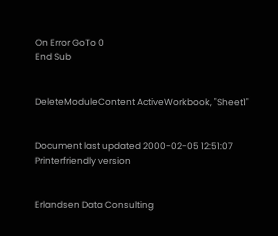On Error GoTo 0
End Sub


DeleteModuleContent ActiveWorkbook, "Sheet1"


Document last updated 2000-02-05 12:51:07      Printerfriendly version


Erlandsen Data Consulting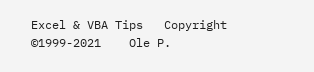Excel & VBA Tips   Copyright ©1999-2021    Ole P.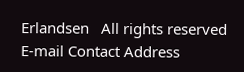Erlandsen   All rights reserved
E-mail Contact Address